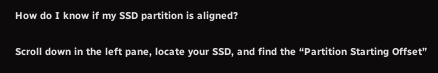How do I know if my SSD partition is aligned?

Scroll down in the left pane, locate your SSD, and find the “Partition Starting Offset”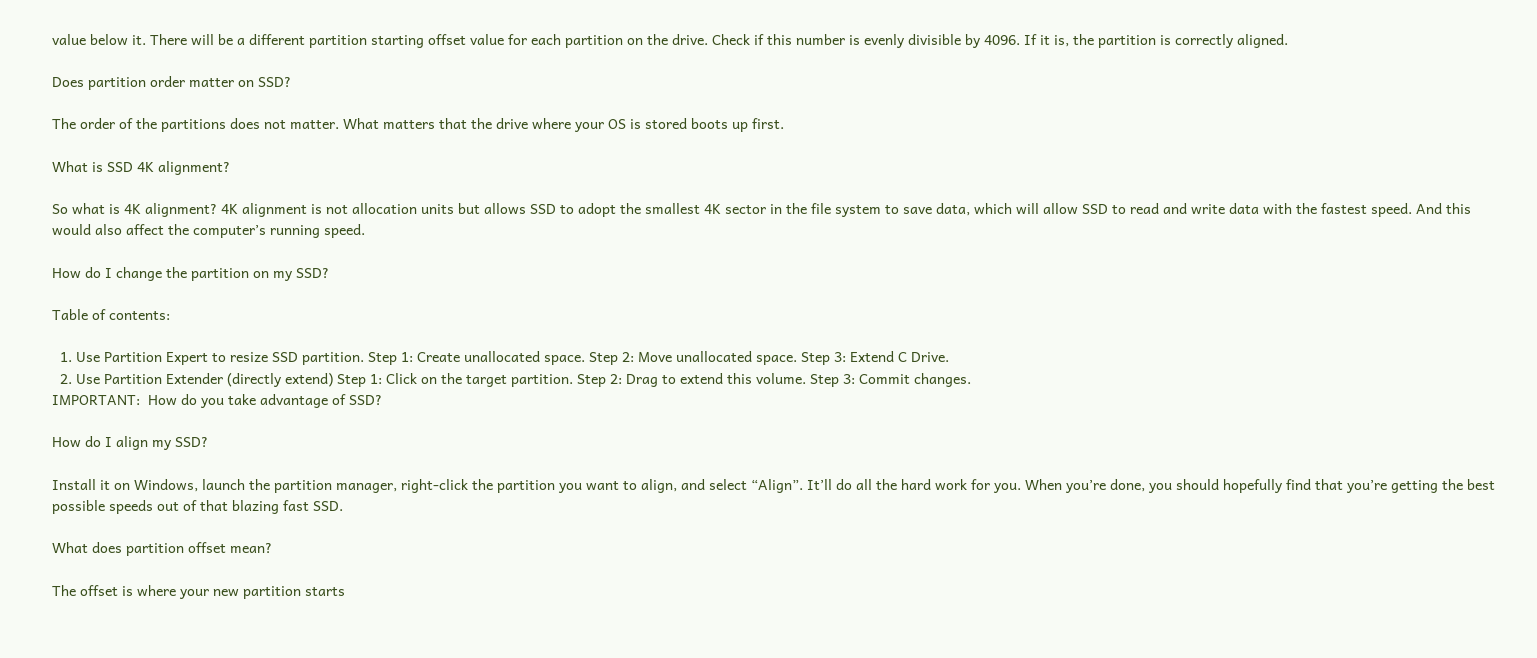value below it. There will be a different partition starting offset value for each partition on the drive. Check if this number is evenly divisible by 4096. If it is, the partition is correctly aligned.

Does partition order matter on SSD?

The order of the partitions does not matter. What matters that the drive where your OS is stored boots up first.

What is SSD 4K alignment?

So what is 4K alignment? 4K alignment is not allocation units but allows SSD to adopt the smallest 4K sector in the file system to save data, which will allow SSD to read and write data with the fastest speed. And this would also affect the computer’s running speed.

How do I change the partition on my SSD?

Table of contents:

  1. Use Partition Expert to resize SSD partition. Step 1: Create unallocated space. Step 2: Move unallocated space. Step 3: Extend C Drive.
  2. Use Partition Extender (directly extend) Step 1: Click on the target partition. Step 2: Drag to extend this volume. Step 3: Commit changes.
IMPORTANT:  How do you take advantage of SSD?

How do I align my SSD?

Install it on Windows, launch the partition manager, right-click the partition you want to align, and select “Align”. It’ll do all the hard work for you. When you’re done, you should hopefully find that you’re getting the best possible speeds out of that blazing fast SSD.

What does partition offset mean?

The offset is where your new partition starts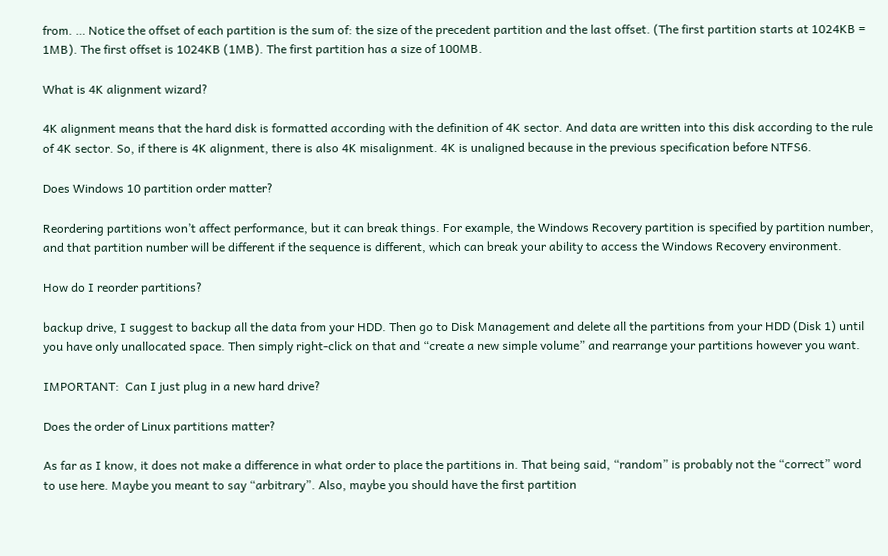from. … Notice the offset of each partition is the sum of: the size of the precedent partition and the last offset. (The first partition starts at 1024KB = 1MB). The first offset is 1024KB (1MB). The first partition has a size of 100MB.

What is 4K alignment wizard?

4K alignment means that the hard disk is formatted according with the definition of 4K sector. And data are written into this disk according to the rule of 4K sector. So, if there is 4K alignment, there is also 4K misalignment. 4K is unaligned because in the previous specification before NTFS6.

Does Windows 10 partition order matter?

Reordering partitions won’t affect performance, but it can break things. For example, the Windows Recovery partition is specified by partition number, and that partition number will be different if the sequence is different, which can break your ability to access the Windows Recovery environment.

How do I reorder partitions?

backup drive, I suggest to backup all the data from your HDD. Then go to Disk Management and delete all the partitions from your HDD (Disk 1) until you have only unallocated space. Then simply right-click on that and “create a new simple volume” and rearrange your partitions however you want.

IMPORTANT:  Can I just plug in a new hard drive?

Does the order of Linux partitions matter?

As far as I know, it does not make a difference in what order to place the partitions in. That being said, “random” is probably not the “correct” word to use here. Maybe you meant to say “arbitrary”. Also, maybe you should have the first partition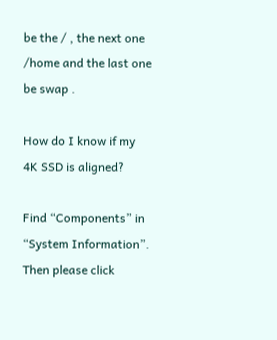be the / , the next one /home and the last one be swap .

How do I know if my 4K SSD is aligned?

Find “Components” in “System Information”. Then please click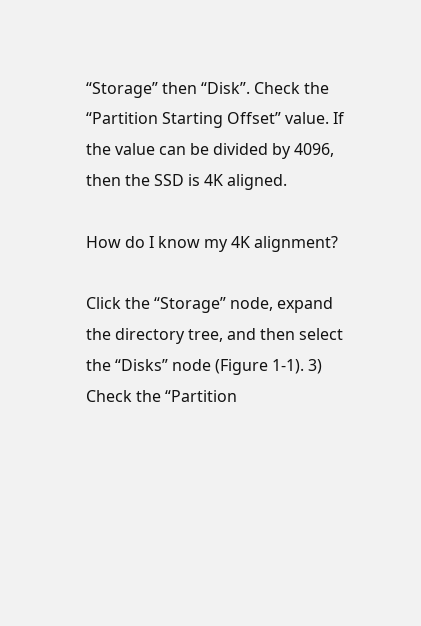“Storage” then “Disk”. Check the “Partition Starting Offset” value. If the value can be divided by 4096, then the SSD is 4K aligned.

How do I know my 4K alignment?

Click the “Storage” node, expand the directory tree, and then select the “Disks” node (Figure 1-1). 3) Check the “Partition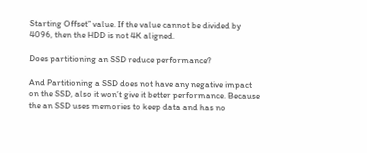Starting Offset” value. If the value cannot be divided by 4096, then the HDD is not 4K aligned.

Does partitioning an SSD reduce performance?

And Partitioning a SSD does not have any negative impact on the SSD, also it won’t give it better performance. Because the an SSD uses memories to keep data and has no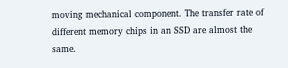moving mechanical component. The transfer rate of different memory chips in an SSD are almost the same.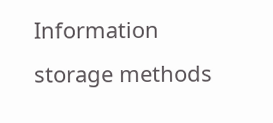Information storage methods